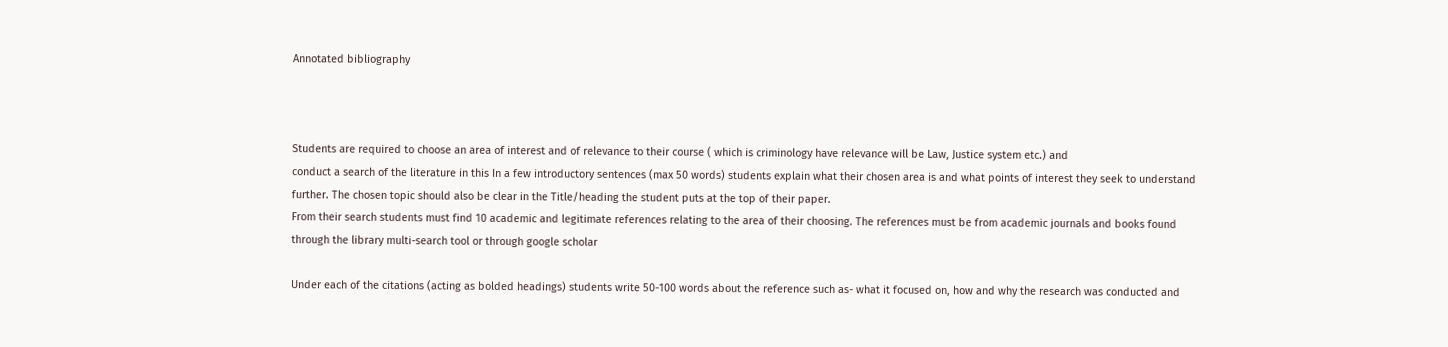Annotated bibliography



Students are required to choose an area of interest and of relevance to their course ( which is criminology have relevance will be Law, Justice system etc.) and
conduct a search of the literature in this In a few introductory sentences (max 50 words) students explain what their chosen area is and what points of interest they seek to understand further. The chosen topic should also be clear in the Title/heading the student puts at the top of their paper.
From their search students must find 10 academic and legitimate references relating to the area of their choosing. The references must be from academic journals and books found through the library multi-search tool or through google scholar

Under each of the citations (acting as bolded headings) students write 50-100 words about the reference such as- what it focused on, how and why the research was conducted and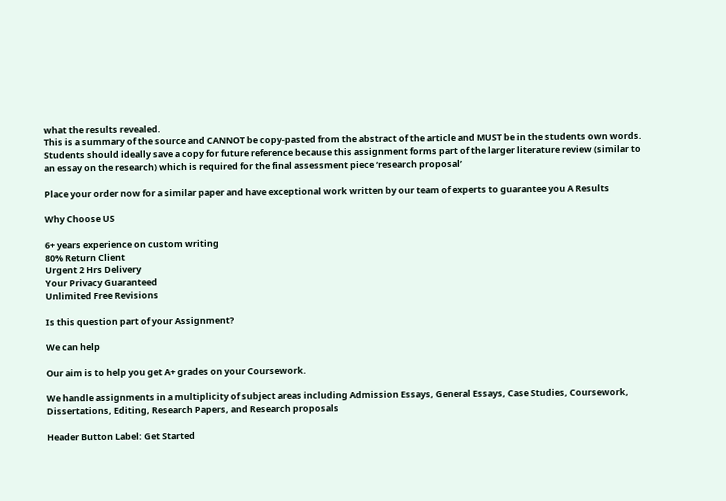what the results revealed.
This is a summary of the source and CANNOT be copy-pasted from the abstract of the article and MUST be in the students own words.
Students should ideally save a copy for future reference because this assignment forms part of the larger literature review (similar to an essay on the research) which is required for the final assessment piece ‘research proposal’

Place your order now for a similar paper and have exceptional work written by our team of experts to guarantee you A Results

Why Choose US

6+ years experience on custom writing
80% Return Client
Urgent 2 Hrs Delivery
Your Privacy Guaranteed
Unlimited Free Revisions

Is this question part of your Assignment?

We can help

Our aim is to help you get A+ grades on your Coursework.

We handle assignments in a multiplicity of subject areas including Admission Essays, General Essays, Case Studies, Coursework, Dissertations, Editing, Research Papers, and Research proposals

Header Button Label: Get Started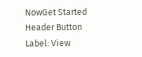NowGet Started Header Button Label: View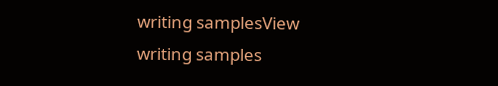writing samplesView writing samples